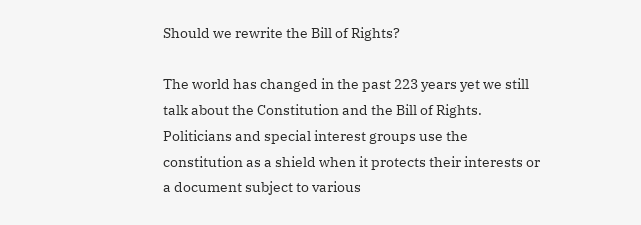Should we rewrite the Bill of Rights?

The world has changed in the past 223 years yet we still talk about the Constitution and the Bill of Rights. Politicians and special interest groups use the constitution as a shield when it protects their interests or a document subject to various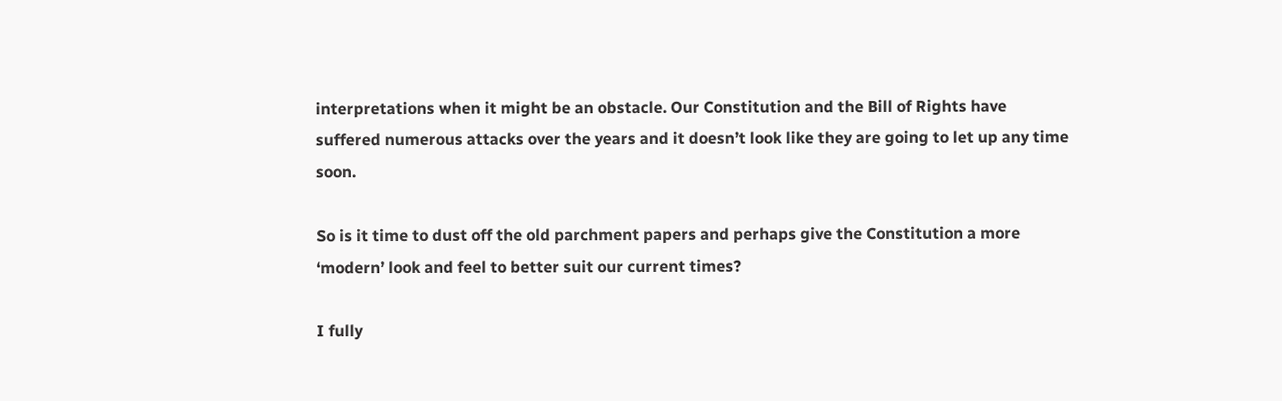interpretations when it might be an obstacle. Our Constitution and the Bill of Rights have suffered numerous attacks over the years and it doesn’t look like they are going to let up any time soon.

So is it time to dust off the old parchment papers and perhaps give the Constitution a more ‘modern’ look and feel to better suit our current times?

I fully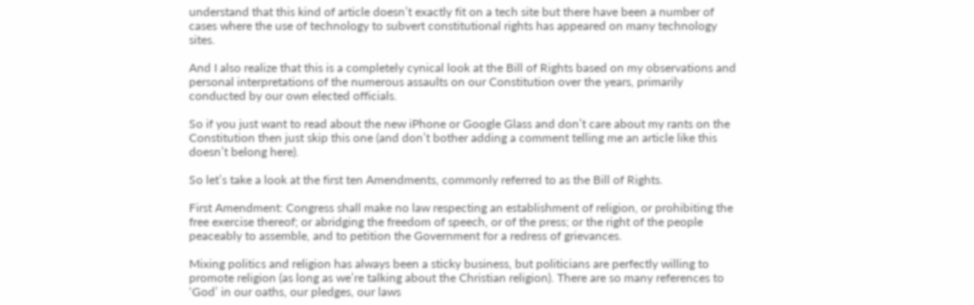understand that this kind of article doesn’t exactly fit on a tech site but there have been a number of cases where the use of technology to subvert constitutional rights has appeared on many technology sites.

And I also realize that this is a completely cynical look at the Bill of Rights based on my observations and personal interpretations of the numerous assaults on our Constitution over the years, primarily conducted by our own elected officials.

So if you just want to read about the new iPhone or Google Glass and don’t care about my rants on the Constitution then just skip this one (and don’t bother adding a comment telling me an article like this doesn’t belong here).

So let’s take a look at the first ten Amendments, commonly referred to as the Bill of Rights.

First Amendment: Congress shall make no law respecting an establishment of religion, or prohibiting the free exercise thereof; or abridging the freedom of speech, or of the press; or the right of the people peaceably to assemble, and to petition the Government for a redress of grievances.

Mixing politics and religion has always been a sticky business, but politicians are perfectly willing to promote religion (as long as we’re talking about the Christian religion). There are so many references to ‘God’ in our oaths, our pledges, our laws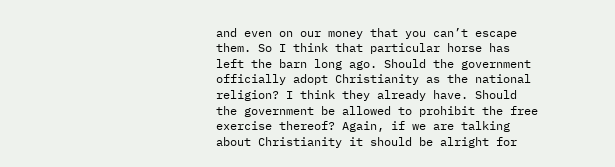and even on our money that you can’t escape them. So I think that particular horse has left the barn long ago. Should the government officially adopt Christianity as the national religion? I think they already have. Should the government be allowed to prohibit the free exercise thereof? Again, if we are talking about Christianity it should be alright for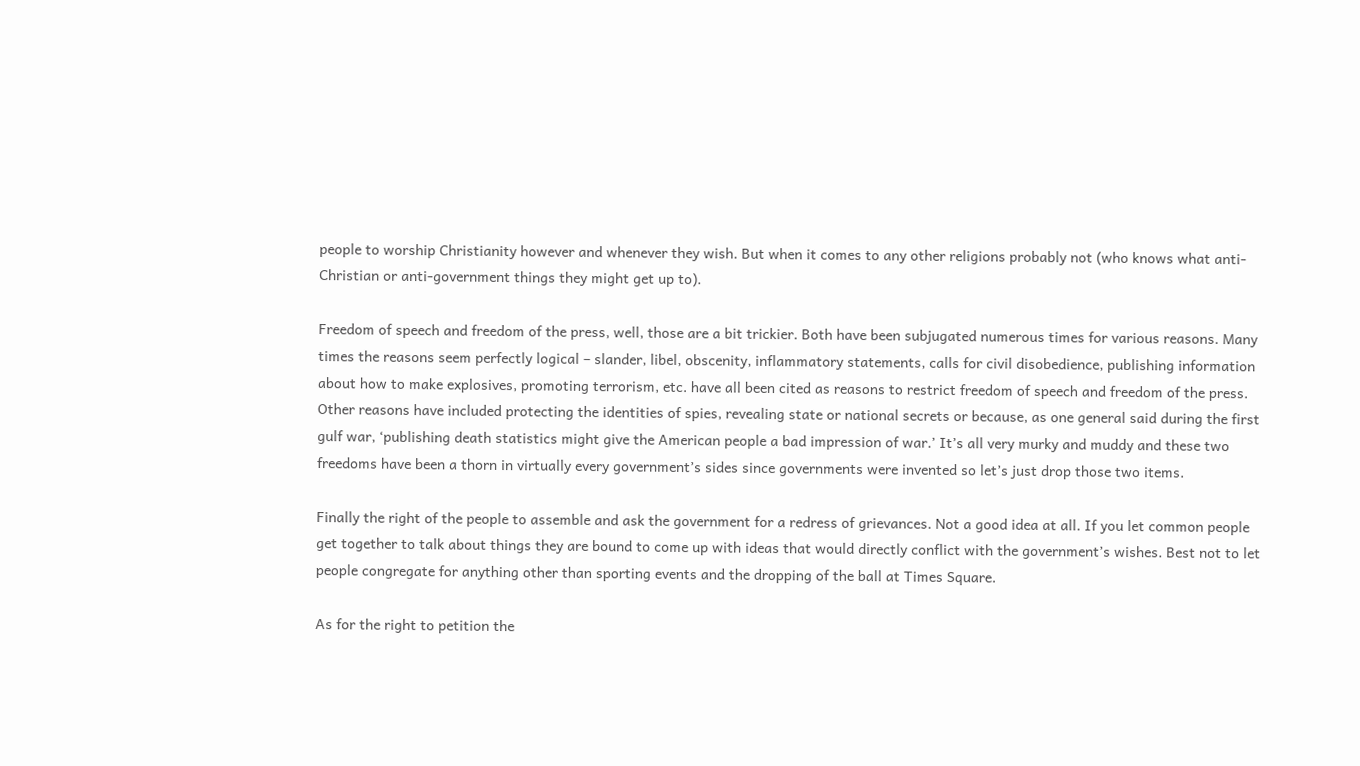people to worship Christianity however and whenever they wish. But when it comes to any other religions probably not (who knows what anti-Christian or anti-government things they might get up to).

Freedom of speech and freedom of the press, well, those are a bit trickier. Both have been subjugated numerous times for various reasons. Many times the reasons seem perfectly logical – slander, libel, obscenity, inflammatory statements, calls for civil disobedience, publishing information about how to make explosives, promoting terrorism, etc. have all been cited as reasons to restrict freedom of speech and freedom of the press. Other reasons have included protecting the identities of spies, revealing state or national secrets or because, as one general said during the first gulf war, ‘publishing death statistics might give the American people a bad impression of war.’ It’s all very murky and muddy and these two freedoms have been a thorn in virtually every government’s sides since governments were invented so let’s just drop those two items.

Finally the right of the people to assemble and ask the government for a redress of grievances. Not a good idea at all. If you let common people get together to talk about things they are bound to come up with ideas that would directly conflict with the government’s wishes. Best not to let people congregate for anything other than sporting events and the dropping of the ball at Times Square.

As for the right to petition the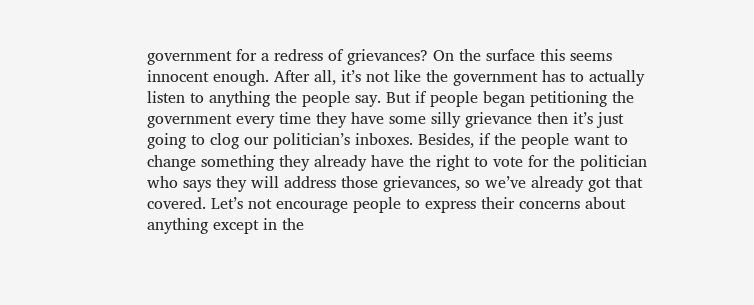government for a redress of grievances? On the surface this seems innocent enough. After all, it’s not like the government has to actually listen to anything the people say. But if people began petitioning the government every time they have some silly grievance then it’s just going to clog our politician’s inboxes. Besides, if the people want to change something they already have the right to vote for the politician who says they will address those grievances, so we’ve already got that covered. Let’s not encourage people to express their concerns about anything except in the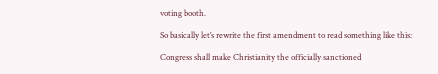voting booth.

So basically let’s rewrite the first amendment to read something like this:

Congress shall make Christianity the officially sanctioned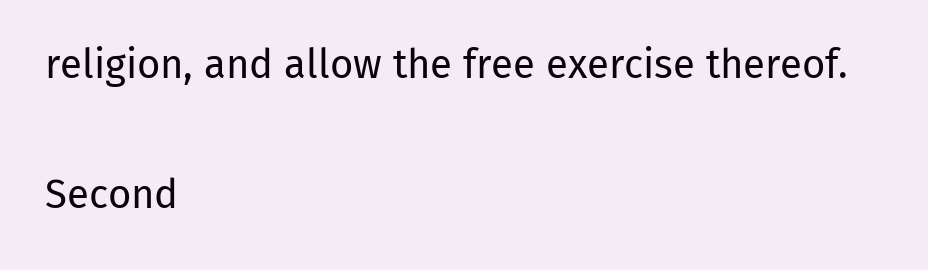religion, and allow the free exercise thereof.

Second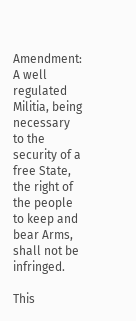Amendment: A well regulated Militia, being necessary to the security of a free State, the right of the people to keep and bear Arms, shall not be infringed.

This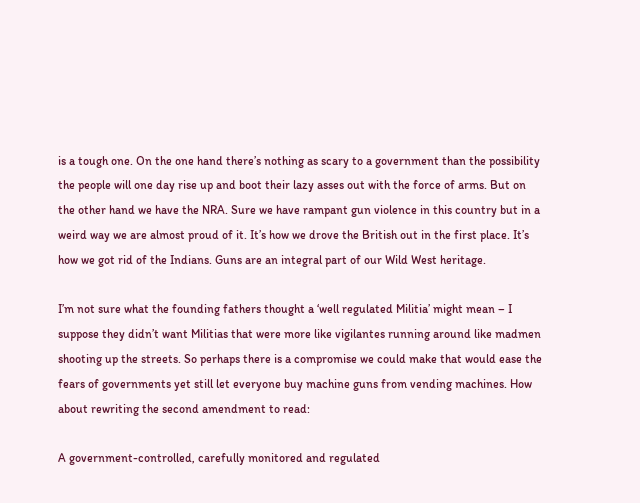is a tough one. On the one hand there’s nothing as scary to a government than the possibility the people will one day rise up and boot their lazy asses out with the force of arms. But on the other hand we have the NRA. Sure we have rampant gun violence in this country but in a weird way we are almost proud of it. It’s how we drove the British out in the first place. It’s how we got rid of the Indians. Guns are an integral part of our Wild West heritage.

I’m not sure what the founding fathers thought a ‘well regulated Militia’ might mean – I suppose they didn’t want Militias that were more like vigilantes running around like madmen shooting up the streets. So perhaps there is a compromise we could make that would ease the fears of governments yet still let everyone buy machine guns from vending machines. How about rewriting the second amendment to read:

A government-controlled, carefully monitored and regulated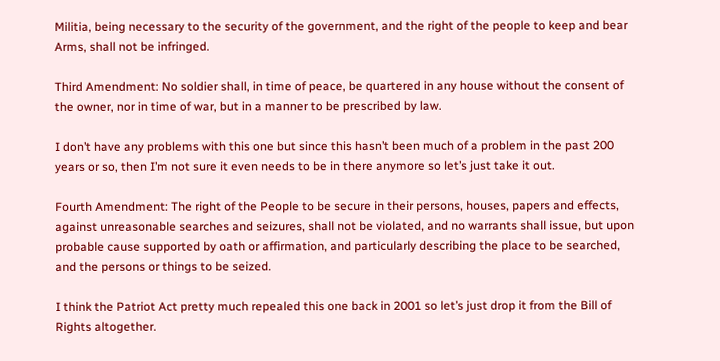Militia, being necessary to the security of the government, and the right of the people to keep and bear Arms, shall not be infringed.

Third Amendment: No soldier shall, in time of peace, be quartered in any house without the consent of the owner, nor in time of war, but in a manner to be prescribed by law.

I don’t have any problems with this one but since this hasn’t been much of a problem in the past 200 years or so, then I’m not sure it even needs to be in there anymore so let’s just take it out.

Fourth Amendment: The right of the People to be secure in their persons, houses, papers and effects, against unreasonable searches and seizures, shall not be violated, and no warrants shall issue, but upon probable cause supported by oath or affirmation, and particularly describing the place to be searched, and the persons or things to be seized.

I think the Patriot Act pretty much repealed this one back in 2001 so let’s just drop it from the Bill of Rights altogether.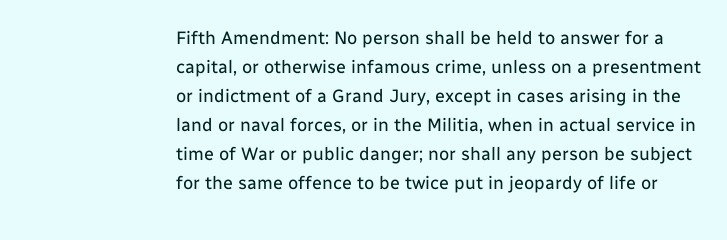Fifth Amendment: No person shall be held to answer for a capital, or otherwise infamous crime, unless on a presentment or indictment of a Grand Jury, except in cases arising in the land or naval forces, or in the Militia, when in actual service in time of War or public danger; nor shall any person be subject for the same offence to be twice put in jeopardy of life or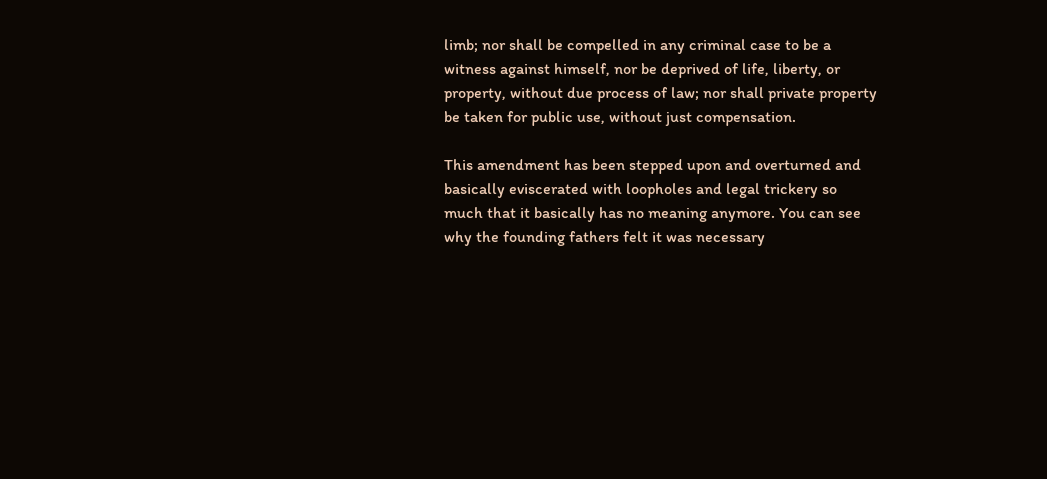limb; nor shall be compelled in any criminal case to be a witness against himself, nor be deprived of life, liberty, or property, without due process of law; nor shall private property be taken for public use, without just compensation.

This amendment has been stepped upon and overturned and basically eviscerated with loopholes and legal trickery so much that it basically has no meaning anymore. You can see why the founding fathers felt it was necessary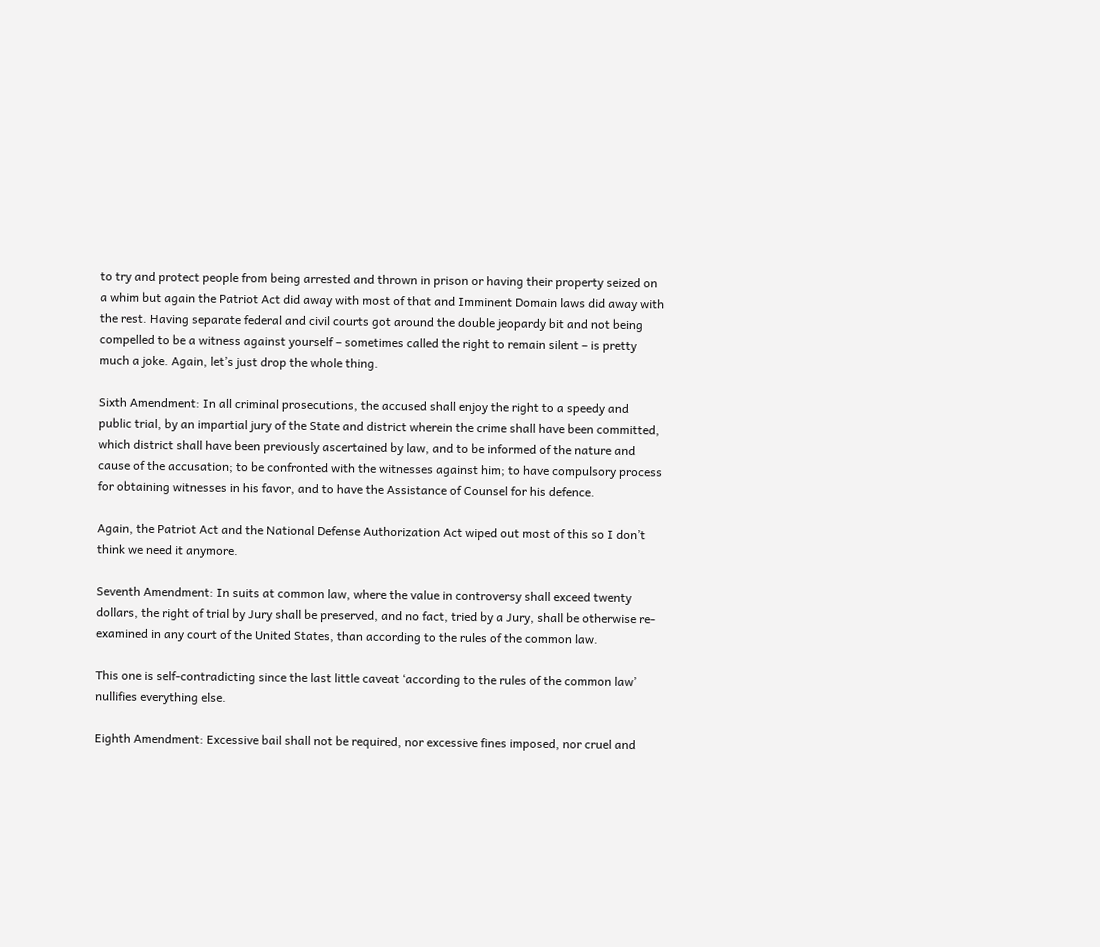to try and protect people from being arrested and thrown in prison or having their property seized on a whim but again the Patriot Act did away with most of that and Imminent Domain laws did away with the rest. Having separate federal and civil courts got around the double jeopardy bit and not being compelled to be a witness against yourself – sometimes called the right to remain silent – is pretty much a joke. Again, let’s just drop the whole thing.

Sixth Amendment: In all criminal prosecutions, the accused shall enjoy the right to a speedy and public trial, by an impartial jury of the State and district wherein the crime shall have been committed, which district shall have been previously ascertained by law, and to be informed of the nature and cause of the accusation; to be confronted with the witnesses against him; to have compulsory process for obtaining witnesses in his favor, and to have the Assistance of Counsel for his defence.

Again, the Patriot Act and the National Defense Authorization Act wiped out most of this so I don’t think we need it anymore.

Seventh Amendment: In suits at common law, where the value in controversy shall exceed twenty dollars, the right of trial by Jury shall be preserved, and no fact, tried by a Jury, shall be otherwise re-examined in any court of the United States, than according to the rules of the common law.

This one is self-contradicting since the last little caveat ‘according to the rules of the common law’ nullifies everything else.

Eighth Amendment: Excessive bail shall not be required, nor excessive fines imposed, nor cruel and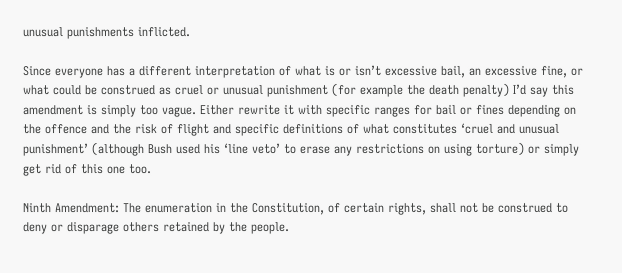unusual punishments inflicted.

Since everyone has a different interpretation of what is or isn’t excessive bail, an excessive fine, or what could be construed as cruel or unusual punishment (for example the death penalty) I’d say this amendment is simply too vague. Either rewrite it with specific ranges for bail or fines depending on the offence and the risk of flight and specific definitions of what constitutes ‘cruel and unusual punishment’ (although Bush used his ‘line veto’ to erase any restrictions on using torture) or simply get rid of this one too.

Ninth Amendment: The enumeration in the Constitution, of certain rights, shall not be construed to deny or disparage others retained by the people.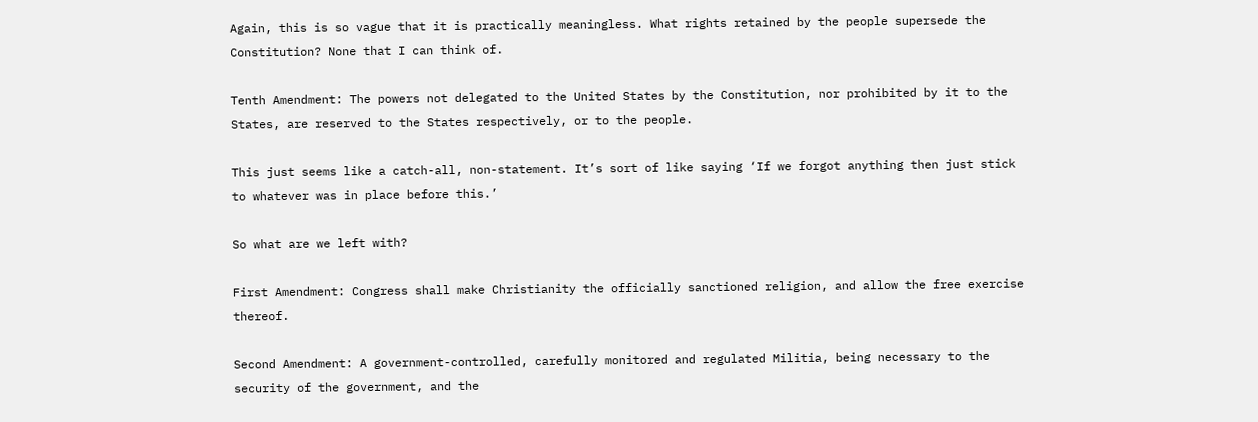Again, this is so vague that it is practically meaningless. What rights retained by the people supersede the Constitution? None that I can think of.

Tenth Amendment: The powers not delegated to the United States by the Constitution, nor prohibited by it to the States, are reserved to the States respectively, or to the people.

This just seems like a catch-all, non-statement. It’s sort of like saying ‘If we forgot anything then just stick to whatever was in place before this.’

So what are we left with?

First Amendment: Congress shall make Christianity the officially sanctioned religion, and allow the free exercise thereof.

Second Amendment: A government-controlled, carefully monitored and regulated Militia, being necessary to the security of the government, and the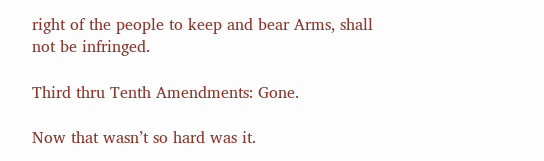right of the people to keep and bear Arms, shall not be infringed.

Third thru Tenth Amendments: Gone.

Now that wasn’t so hard was it.